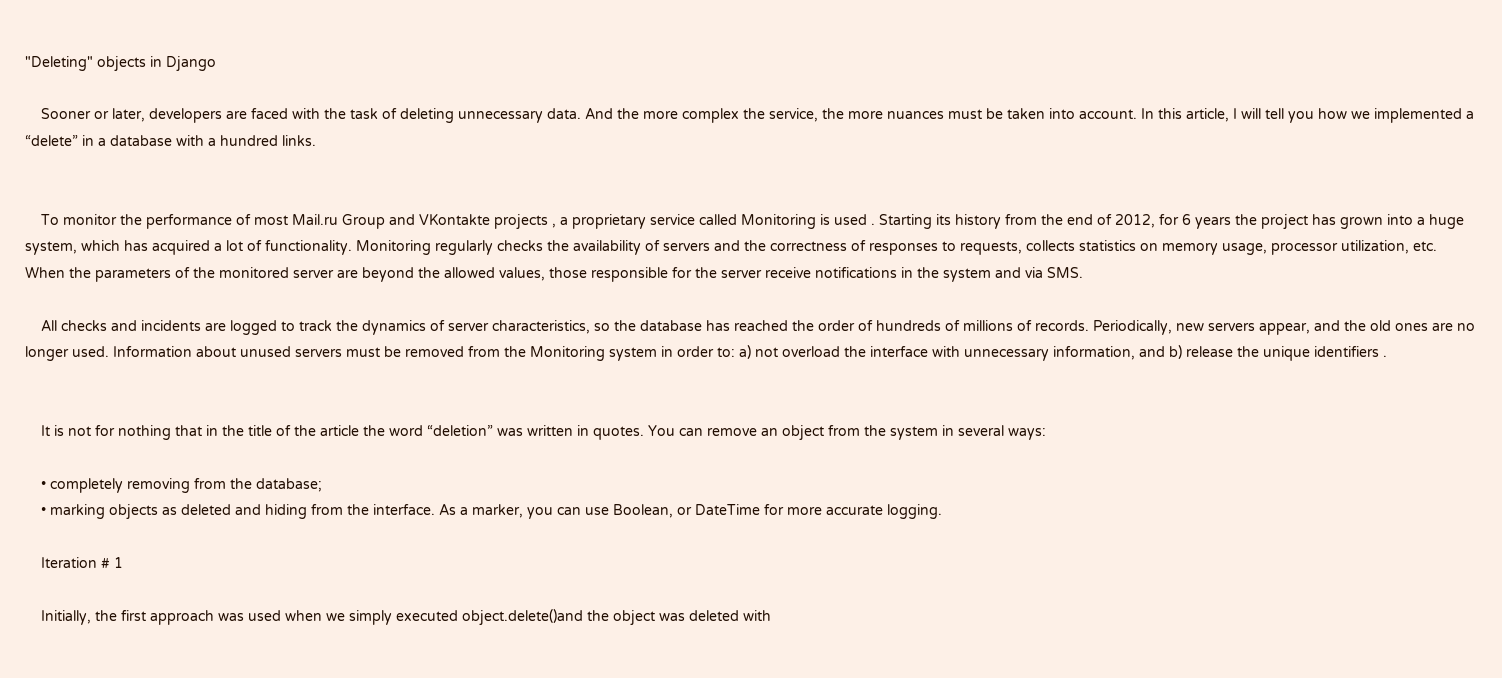"Deleting" objects in Django

    Sooner or later, developers are faced with the task of deleting unnecessary data. And the more complex the service, the more nuances must be taken into account. In this article, I will tell you how we implemented a “delete” in a database with a hundred links.


    To monitor the performance of most Mail.ru Group and VKontakte projects , a proprietary service called Monitoring is used . Starting its history from the end of 2012, for 6 years the project has grown into a huge system, which has acquired a lot of functionality. Monitoring regularly checks the availability of servers and the correctness of responses to requests, collects statistics on memory usage, processor utilization, etc. When the parameters of the monitored server are beyond the allowed values, those responsible for the server receive notifications in the system and via SMS.

    All checks and incidents are logged to track the dynamics of server characteristics, so the database has reached the order of hundreds of millions of records. Periodically, new servers appear, and the old ones are no longer used. Information about unused servers must be removed from the Monitoring system in order to: a) not overload the interface with unnecessary information, and b) release the unique identifiers .


    It is not for nothing that in the title of the article the word “deletion” was written in quotes. You can remove an object from the system in several ways:

    • completely removing from the database;
    • marking objects as deleted and hiding from the interface. As a marker, you can use Boolean, or DateTime for more accurate logging.

    Iteration # 1

    Initially, the first approach was used when we simply executed object.delete()and the object was deleted with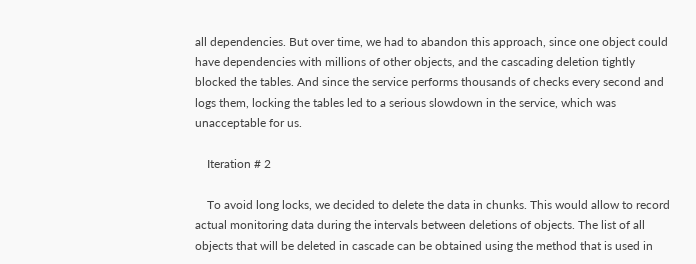all dependencies. But over time, we had to abandon this approach, since one object could have dependencies with millions of other objects, and the cascading deletion tightly blocked the tables. And since the service performs thousands of checks every second and logs them, locking the tables led to a serious slowdown in the service, which was unacceptable for us.

    Iteration # 2

    To avoid long locks, we decided to delete the data in chunks. This would allow to record actual monitoring data during the intervals between deletions of objects. The list of all objects that will be deleted in cascade can be obtained using the method that is used in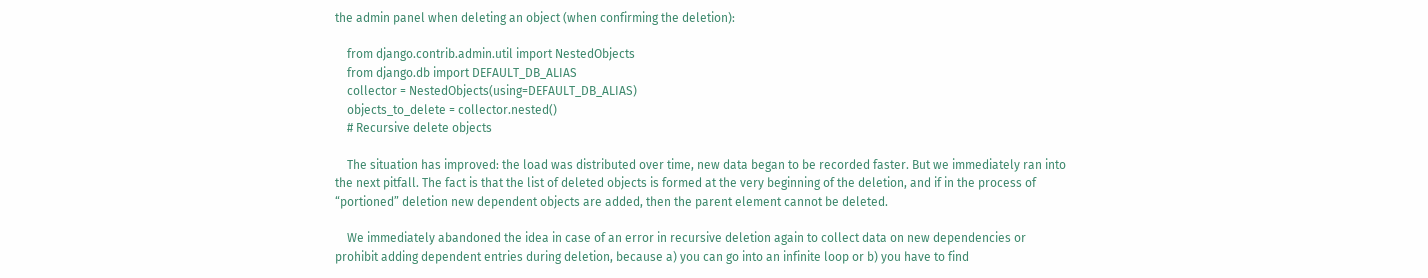the admin panel when deleting an object (when confirming the deletion):

    from django.contrib.admin.util import NestedObjects
    from django.db import DEFAULT_DB_ALIAS
    collector = NestedObjects(using=DEFAULT_DB_ALIAS)
    objects_to_delete = collector.nested()
    # Recursive delete objects

    The situation has improved: the load was distributed over time, new data began to be recorded faster. But we immediately ran into the next pitfall. The fact is that the list of deleted objects is formed at the very beginning of the deletion, and if in the process of “portioned” deletion new dependent objects are added, then the parent element cannot be deleted.

    We immediately abandoned the idea in case of an error in recursive deletion again to collect data on new dependencies or prohibit adding dependent entries during deletion, because a) you can go into an infinite loop or b) you have to find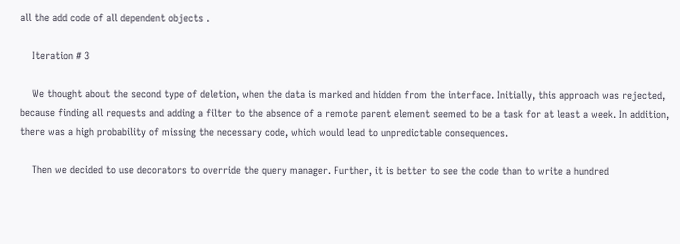all the add code of all dependent objects .

    Iteration # 3

    We thought about the second type of deletion, when the data is marked and hidden from the interface. Initially, this approach was rejected, because finding all requests and adding a filter to the absence of a remote parent element seemed to be a task for at least a week. In addition, there was a high probability of missing the necessary code, which would lead to unpredictable consequences.

    Then we decided to use decorators to override the query manager. Further, it is better to see the code than to write a hundred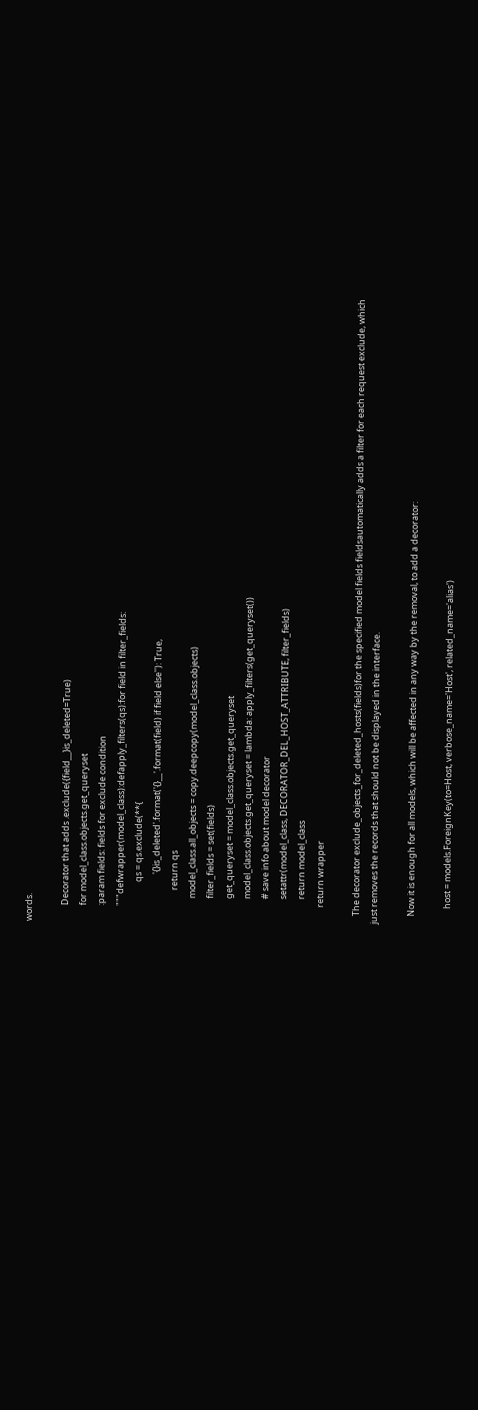words.

        Decorator that adds .exclude({field__}is_deleted=True)
        for model_class.objects.get_queryset
        :param fields: fields for exclude condition
        """defwrapper(model_class):defapply_filters(qs):for field in filter_fields:
                    qs = qs.exclude(**{
                        '{}is_deleted'.format('{}__'.format(field) if field else''): True,
                return qs
            model_class.all_objects = copy.deepcopy(model_class.objects)
            filter_fields = set(fields)
            get_queryset = model_class.objects.get_queryset
            model_class.objects.get_queryset = lambda: apply_filters(get_queryset())
            # save info about model decorator
            setattr(model_class, DECORATOR_DEL_HOST_ATTRIBUTE, filter_fields)
            return model_class
        return wrapper

    The decorator exclude_objects_for_deleted_hosts(fields)for the specified model fields fieldsautomatically adds a filter for each request exclude, which just removes the records that should not be displayed in the interface.

    Now it is enough for all models, which will be affected in any way by the removal, to add a decorator:

        host = models.ForeignKey(to=Host, verbose_name='Host', related_name='alias')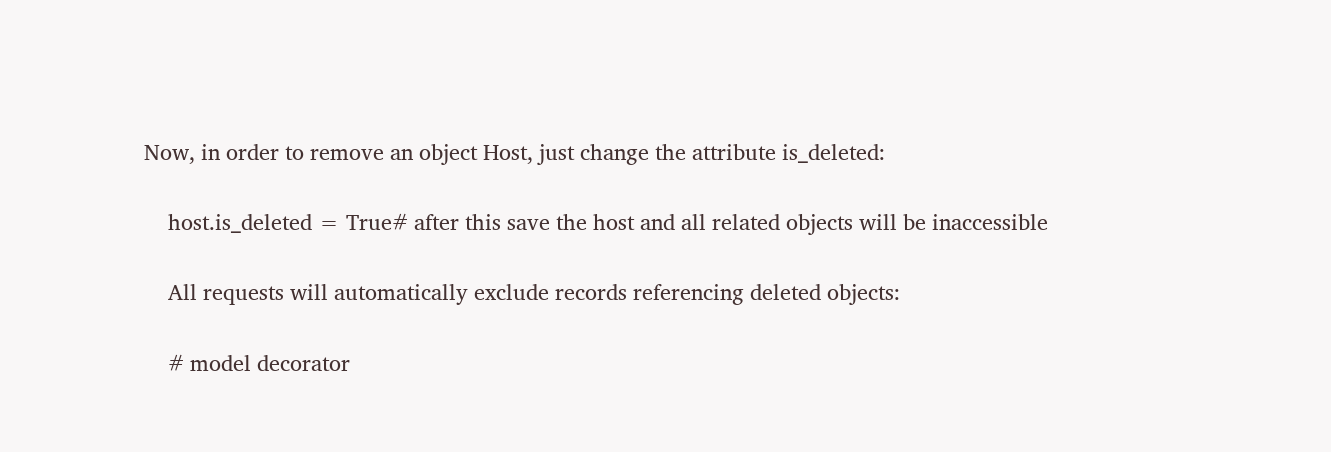Now, in order to remove an object Host, just change the attribute is_deleted:

    host.is_deleted = True# after this save the host and all related objects will be inaccessible

    All requests will automatically exclude records referencing deleted objects:

    # model decorator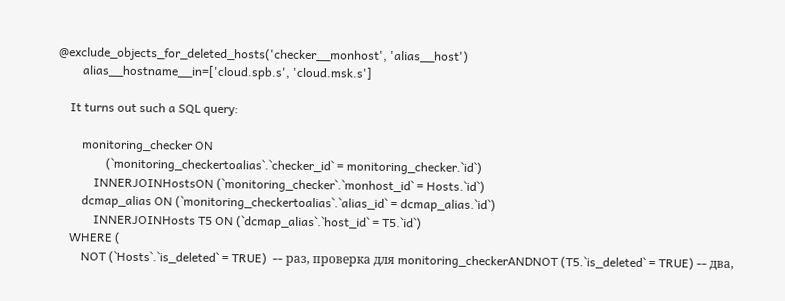@exclude_objects_for_deleted_hosts('checker__monhost', 'alias__host')
        alias__hostname__in=['cloud.spb.s', 'cloud.msk.s']

    It turns out such a SQL query:

        monitoring_checker ON
                (`monitoring_checkertoalias`.`checker_id` = monitoring_checker.`id`)
            INNERJOINHostsON (`monitoring_checker`.`monhost_id` = Hosts.`id`)
        dcmap_alias ON (`monitoring_checkertoalias`.`alias_id` = dcmap_alias.`id`)
            INNERJOINHosts T5 ON (`dcmap_alias`.`host_id` = T5.`id`)
    WHERE (
        NOT (`Hosts`.`is_deleted` = TRUE)  -- раз, проверка для monitoring_checkerANDNOT (T5.`is_deleted` = TRUE) -- два,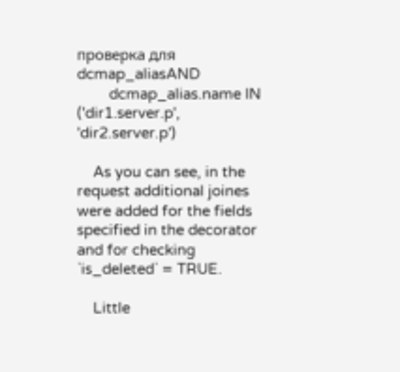проверка для dcmap_aliasAND
        dcmap_alias.name IN ('dir1.server.p', 'dir2.server.p')

    As you can see, in the request additional joines were added for the fields specified in the decorator and for checking `is_deleted` = TRUE.

    Little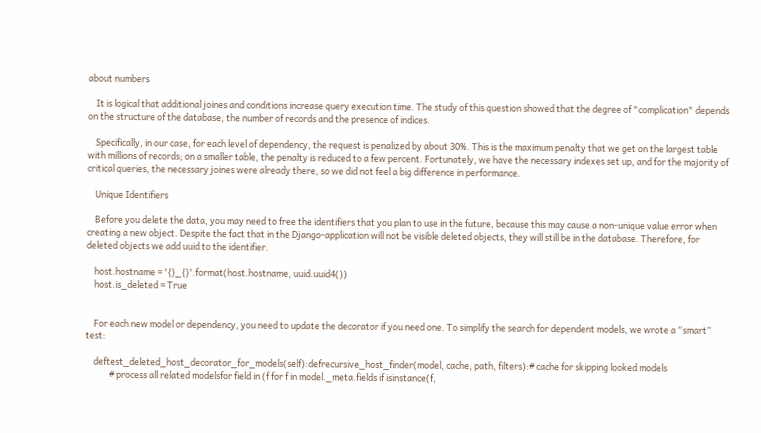about numbers

    It is logical that additional joines and conditions increase query execution time. The study of this question showed that the degree of "complication" depends on the structure of the database, the number of records and the presence of indices.

    Specifically, in our case, for each level of dependency, the request is penalized by about 30%. This is the maximum penalty that we get on the largest table with millions of records; on a smaller table, the penalty is reduced to a few percent. Fortunately, we have the necessary indexes set up, and for the majority of critical queries, the necessary joines were already there, so we did not feel a big difference in performance.

    Unique Identifiers

    Before you delete the data, you may need to free the identifiers that you plan to use in the future, because this may cause a non-unique value error when creating a new object. Despite the fact that in the Django-application will not be visible deleted objects, they will still be in the database. Therefore, for deleted objects we add uuid to the identifier.

    host.hostname = '{}_{}'.format(host.hostname, uuid.uuid4())
    host.is_deleted = True


    For each new model or dependency, you need to update the decorator if you need one. To simplify the search for dependent models, we wrote a “smart” test:

    deftest_deleted_host_decorator_for_models(self):defrecursive_host_finder(model, cache, path, filters):# cache for skipping looked models
            # process all related modelsfor field in (f for f in model._meta.fields if isinstance(f,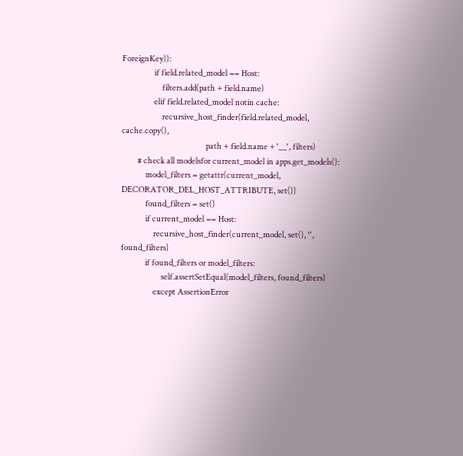ForeignKey)):
                if field.related_model == Host:
                    filters.add(path + field.name)
                elif field.related_model notin cache:
                    recursive_host_finder(field.related_model, cache.copy(),
                                          path + field.name + '__', filters)
        # check all modelsfor current_model in apps.get_models():
            model_filters = getattr(current_model, DECORATOR_DEL_HOST_ATTRIBUTE, set())
            found_filters = set()
            if current_model == Host:
                recursive_host_finder(current_model, set(), '', found_filters)
            if found_filters or model_filters:
                    self.assertSetEqual(model_filters, found_filters)
                except AssertionError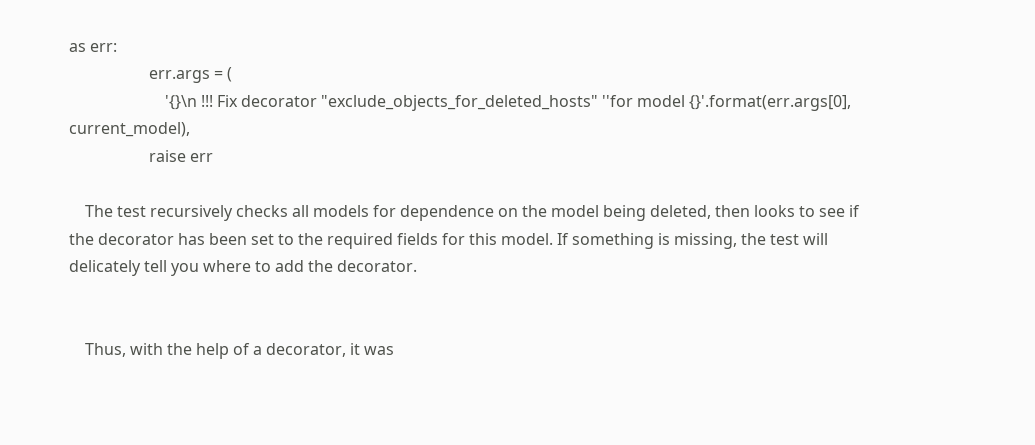as err:
                    err.args = (
                        '{}\n !!! Fix decorator "exclude_objects_for_deleted_hosts" ''for model {}'.format(err.args[0], current_model),
                    raise err

    The test recursively checks all models for dependence on the model being deleted, then looks to see if the decorator has been set to the required fields for this model. If something is missing, the test will delicately tell you where to add the decorator.


    Thus, with the help of a decorator, it was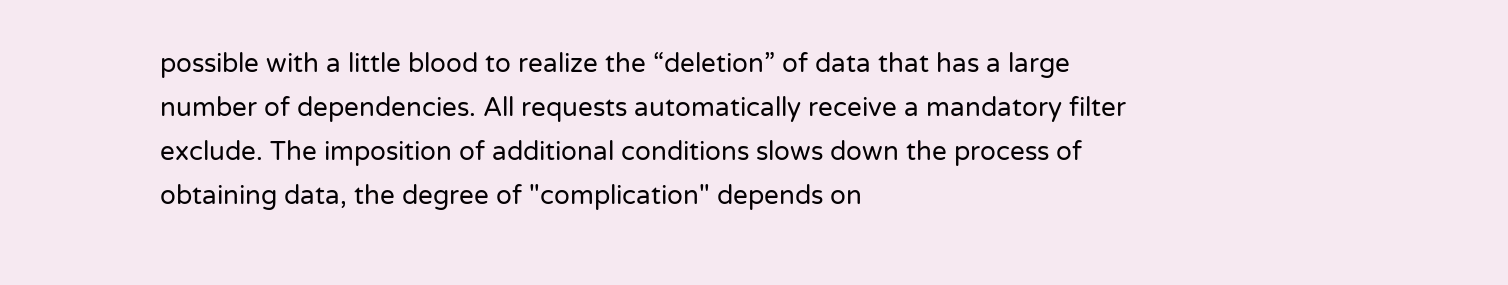possible with a little blood to realize the “deletion” of data that has a large number of dependencies. All requests automatically receive a mandatory filter exclude. The imposition of additional conditions slows down the process of obtaining data, the degree of "complication" depends on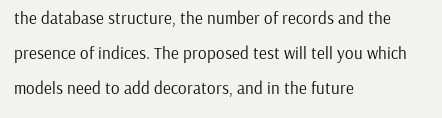the database structure, the number of records and the presence of indices. The proposed test will tell you which models need to add decorators, and in the future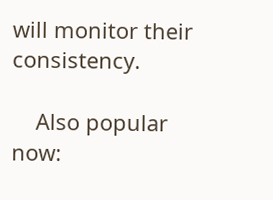will monitor their consistency.

    Also popular now: